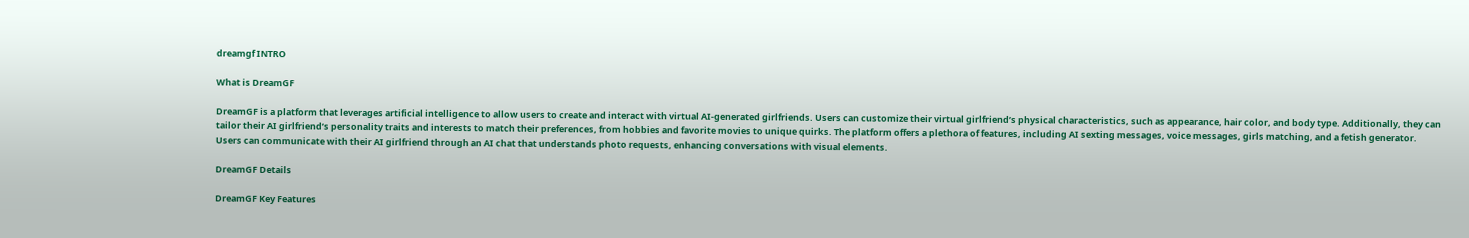dreamgf INTRO

What is DreamGF

DreamGF is a platform that leverages artificial intelligence to allow users to create and interact with virtual AI-generated girlfriends. Users can customize their virtual girlfriend’s physical characteristics, such as appearance, hair color, and body type. Additionally, they can tailor their AI girlfriend’s personality traits and interests to match their preferences, from hobbies and favorite movies to unique quirks. The platform offers a plethora of features, including AI sexting messages, voice messages, girls matching, and a fetish generator. Users can communicate with their AI girlfriend through an AI chat that understands photo requests, enhancing conversations with visual elements.

DreamGF Details

DreamGF Key Features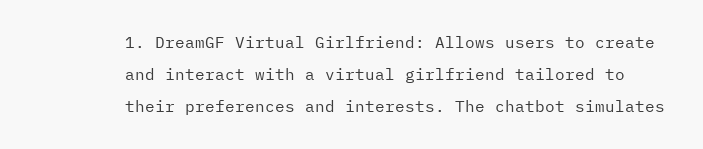1. DreamGF Virtual Girlfriend: Allows users to create and interact with a virtual girlfriend tailored to their preferences and interests. The chatbot simulates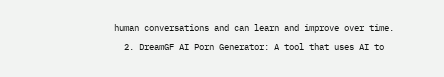human conversations and can learn and improve over time.
  2. DreamGF AI Porn Generator: A tool that uses AI to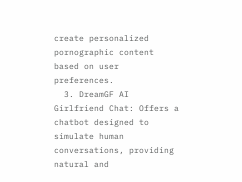create personalized pornographic content based on user preferences.
  3. DreamGF AI Girlfriend Chat: Offers a chatbot designed to simulate human conversations, providing natural and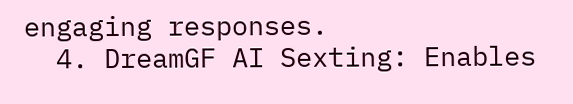engaging responses.
  4. DreamGF AI Sexting: Enables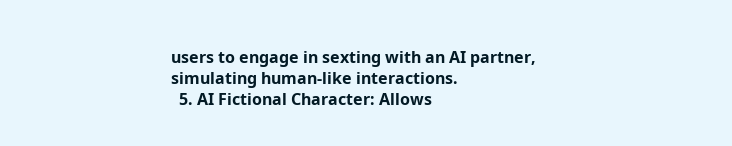users to engage in sexting with an AI partner, simulating human-like interactions.
  5. AI Fictional Character: Allows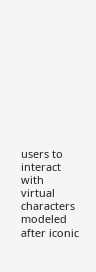users to interact with virtual characters modeled after iconic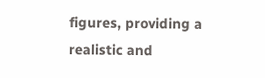figures, providing a realistic and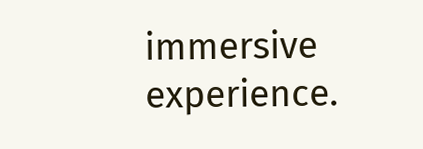immersive experience.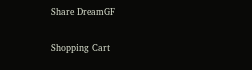Share DreamGF

Shopping Cart